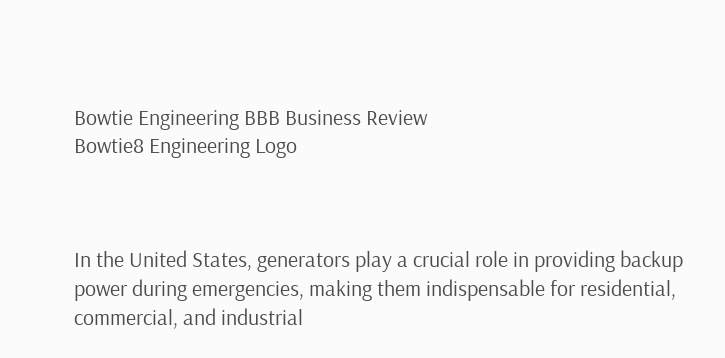Bowtie Engineering BBB Business Review
Bowtie8 Engineering Logo



In the United States, generators play a crucial role in providing backup power during emergencies, making them indispensable for residential, commercial, and industrial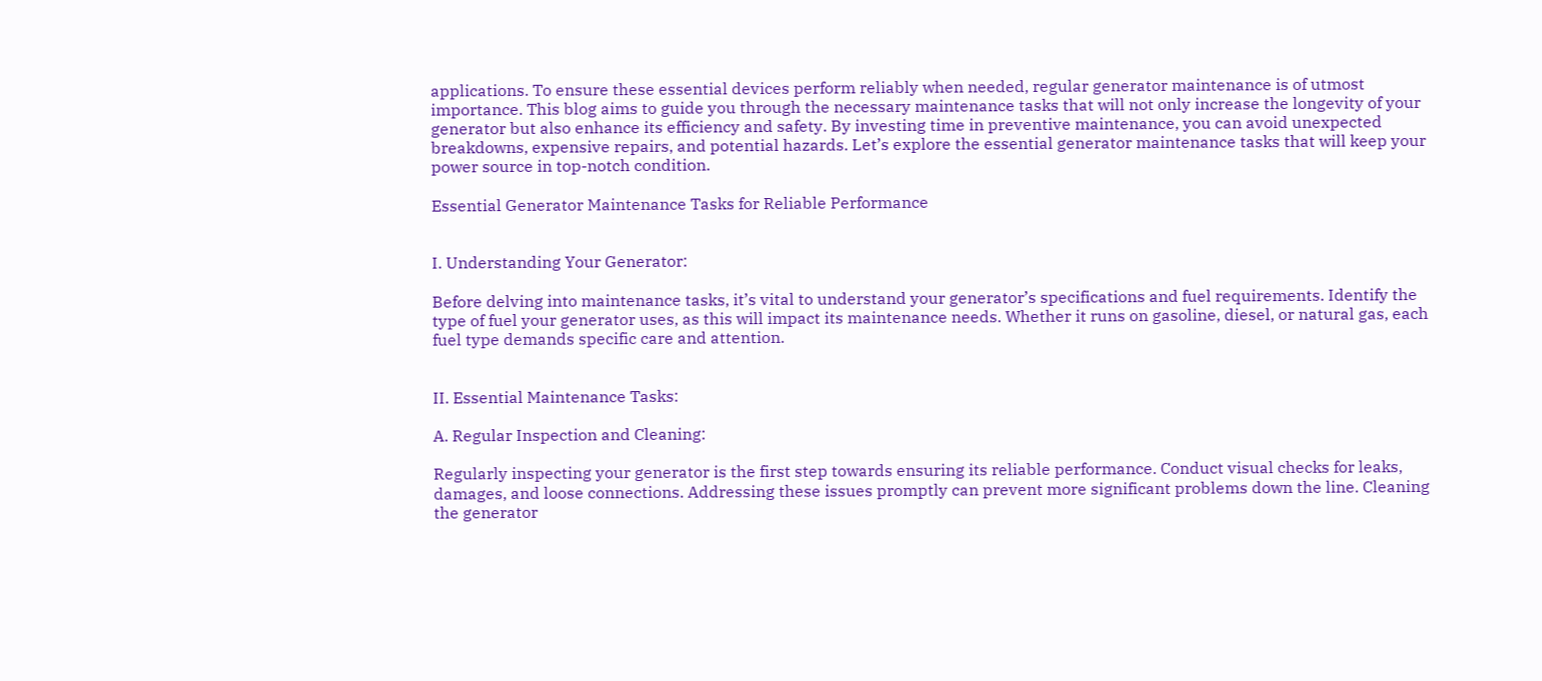applications. To ensure these essential devices perform reliably when needed, regular generator maintenance is of utmost importance. This blog aims to guide you through the necessary maintenance tasks that will not only increase the longevity of your generator but also enhance its efficiency and safety. By investing time in preventive maintenance, you can avoid unexpected breakdowns, expensive repairs, and potential hazards. Let’s explore the essential generator maintenance tasks that will keep your power source in top-notch condition.

Essential Generator Maintenance Tasks for Reliable Performance


I. Understanding Your Generator:

Before delving into maintenance tasks, it’s vital to understand your generator’s specifications and fuel requirements. Identify the type of fuel your generator uses, as this will impact its maintenance needs. Whether it runs on gasoline, diesel, or natural gas, each fuel type demands specific care and attention.


II. Essential Maintenance Tasks:

A. Regular Inspection and Cleaning:

Regularly inspecting your generator is the first step towards ensuring its reliable performance. Conduct visual checks for leaks, damages, and loose connections. Addressing these issues promptly can prevent more significant problems down the line. Cleaning the generator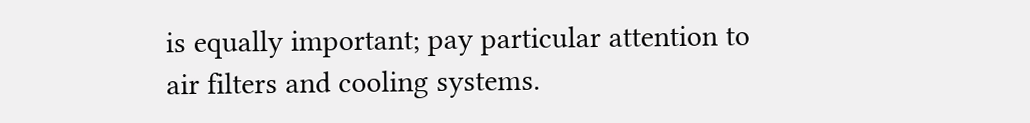is equally important; pay particular attention to air filters and cooling systems.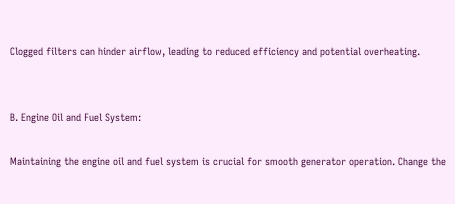Clogged filters can hinder airflow, leading to reduced efficiency and potential overheating.


B. Engine Oil and Fuel System:

Maintaining the engine oil and fuel system is crucial for smooth generator operation. Change the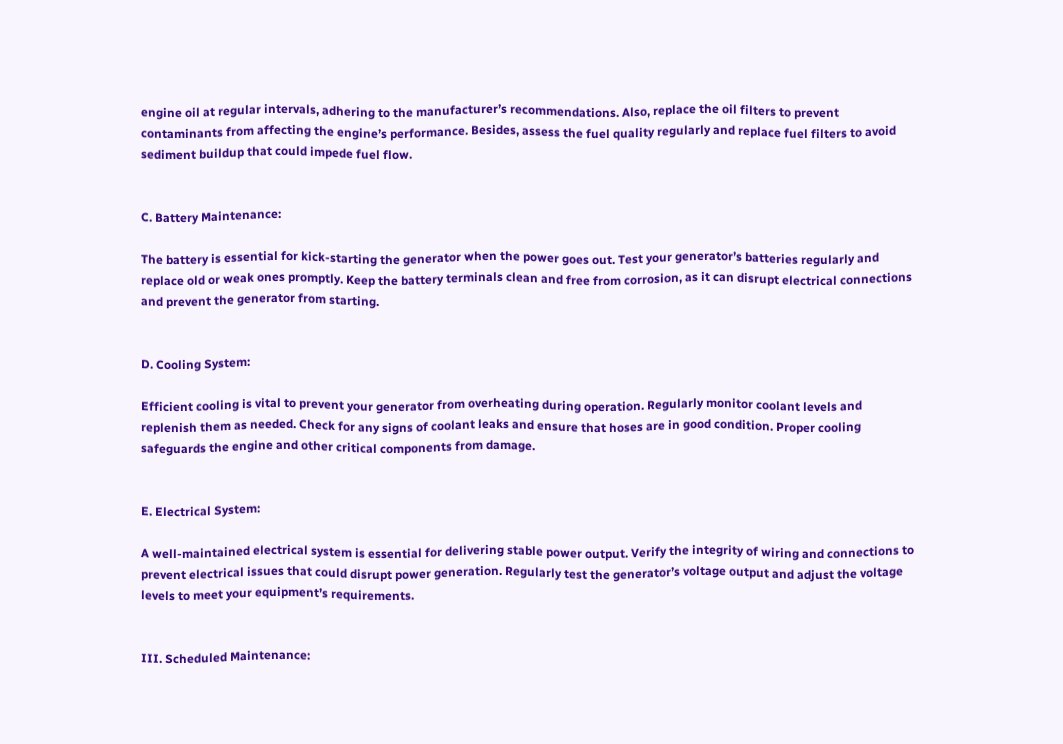engine oil at regular intervals, adhering to the manufacturer’s recommendations. Also, replace the oil filters to prevent contaminants from affecting the engine’s performance. Besides, assess the fuel quality regularly and replace fuel filters to avoid sediment buildup that could impede fuel flow.


C. Battery Maintenance:

The battery is essential for kick-starting the generator when the power goes out. Test your generator’s batteries regularly and replace old or weak ones promptly. Keep the battery terminals clean and free from corrosion, as it can disrupt electrical connections and prevent the generator from starting.


D. Cooling System:

Efficient cooling is vital to prevent your generator from overheating during operation. Regularly monitor coolant levels and replenish them as needed. Check for any signs of coolant leaks and ensure that hoses are in good condition. Proper cooling safeguards the engine and other critical components from damage.


E. Electrical System:

A well-maintained electrical system is essential for delivering stable power output. Verify the integrity of wiring and connections to prevent electrical issues that could disrupt power generation. Regularly test the generator’s voltage output and adjust the voltage levels to meet your equipment’s requirements.


III. Scheduled Maintenance: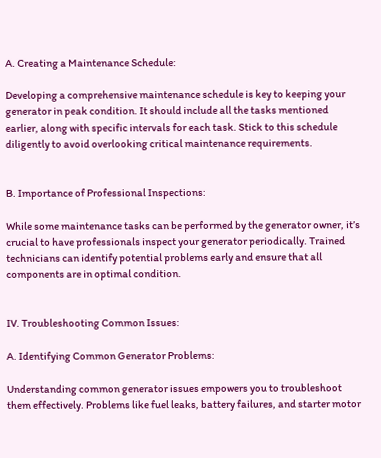A. Creating a Maintenance Schedule:

Developing a comprehensive maintenance schedule is key to keeping your generator in peak condition. It should include all the tasks mentioned earlier, along with specific intervals for each task. Stick to this schedule diligently to avoid overlooking critical maintenance requirements.


B. Importance of Professional Inspections:

While some maintenance tasks can be performed by the generator owner, it’s crucial to have professionals inspect your generator periodically. Trained technicians can identify potential problems early and ensure that all components are in optimal condition.


IV. Troubleshooting Common Issues:

A. Identifying Common Generator Problems:

Understanding common generator issues empowers you to troubleshoot them effectively. Problems like fuel leaks, battery failures, and starter motor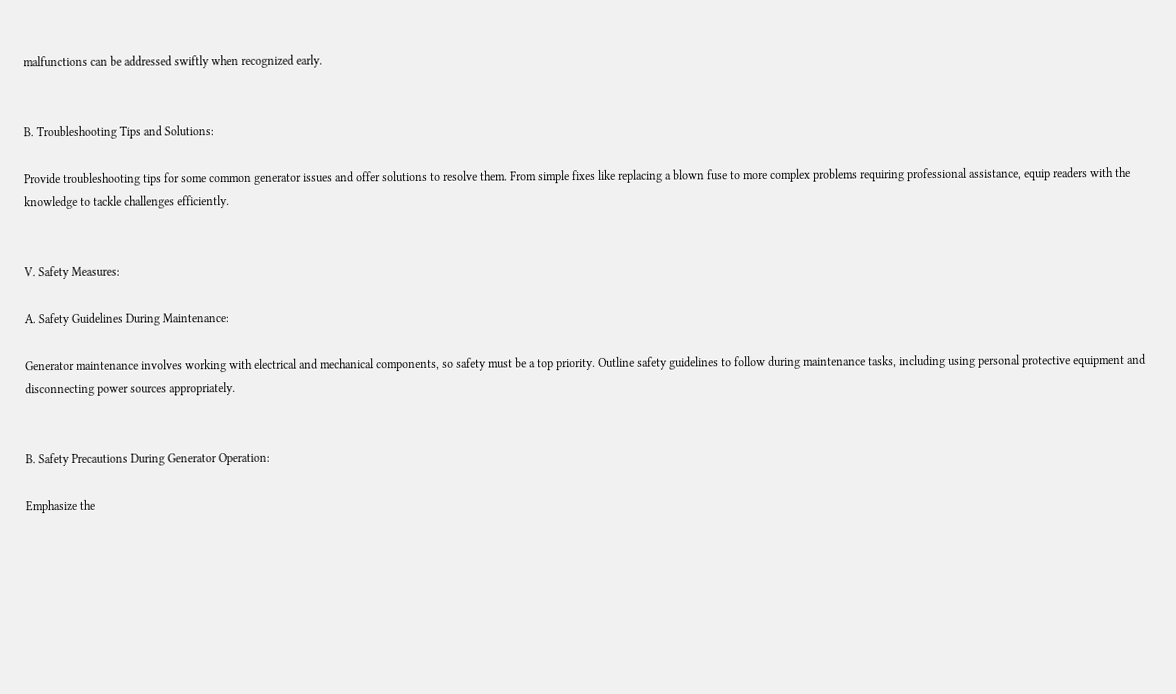malfunctions can be addressed swiftly when recognized early.


B. Troubleshooting Tips and Solutions:

Provide troubleshooting tips for some common generator issues and offer solutions to resolve them. From simple fixes like replacing a blown fuse to more complex problems requiring professional assistance, equip readers with the knowledge to tackle challenges efficiently.


V. Safety Measures:

A. Safety Guidelines During Maintenance:

Generator maintenance involves working with electrical and mechanical components, so safety must be a top priority. Outline safety guidelines to follow during maintenance tasks, including using personal protective equipment and disconnecting power sources appropriately.


B. Safety Precautions During Generator Operation:

Emphasize the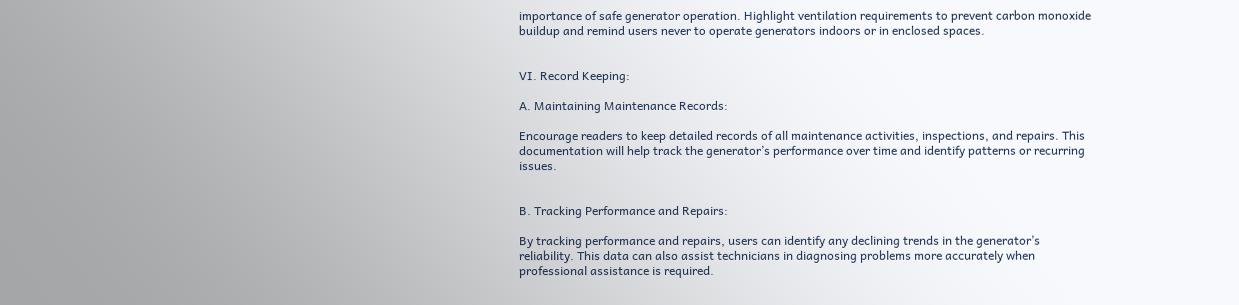importance of safe generator operation. Highlight ventilation requirements to prevent carbon monoxide buildup and remind users never to operate generators indoors or in enclosed spaces.


VI. Record Keeping:

A. Maintaining Maintenance Records:

Encourage readers to keep detailed records of all maintenance activities, inspections, and repairs. This documentation will help track the generator’s performance over time and identify patterns or recurring issues.


B. Tracking Performance and Repairs:

By tracking performance and repairs, users can identify any declining trends in the generator’s reliability. This data can also assist technicians in diagnosing problems more accurately when professional assistance is required.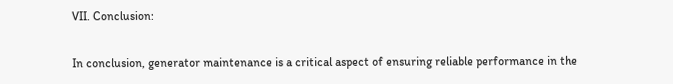VII. Conclusion:

In conclusion, generator maintenance is a critical aspect of ensuring reliable performance in the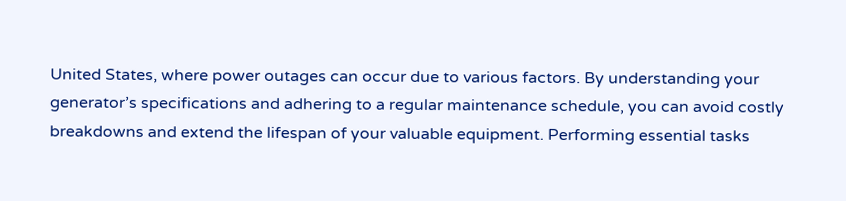United States, where power outages can occur due to various factors. By understanding your generator’s specifications and adhering to a regular maintenance schedule, you can avoid costly breakdowns and extend the lifespan of your valuable equipment. Performing essential tasks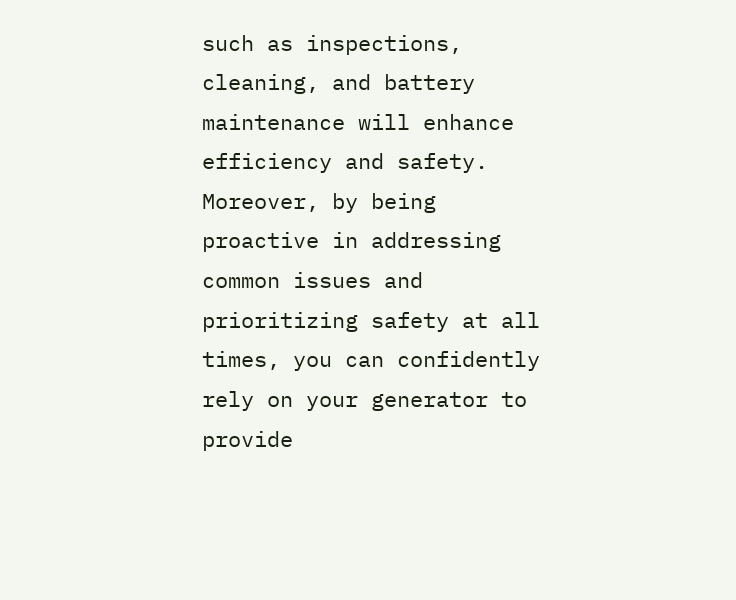such as inspections, cleaning, and battery maintenance will enhance efficiency and safety. Moreover, by being proactive in addressing common issues and prioritizing safety at all times, you can confidently rely on your generator to provide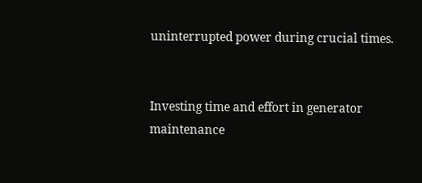uninterrupted power during crucial times.


Investing time and effort in generator maintenance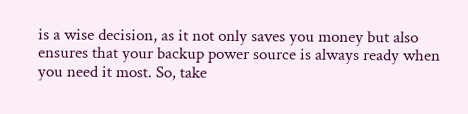is a wise decision, as it not only saves you money but also ensures that your backup power source is always ready when you need it most. So, take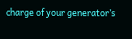charge of your generator’s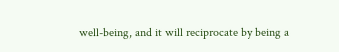well-being, and it will reciprocate by being a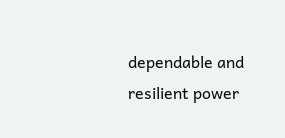dependable and resilient power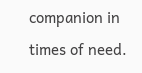companion in times of need.